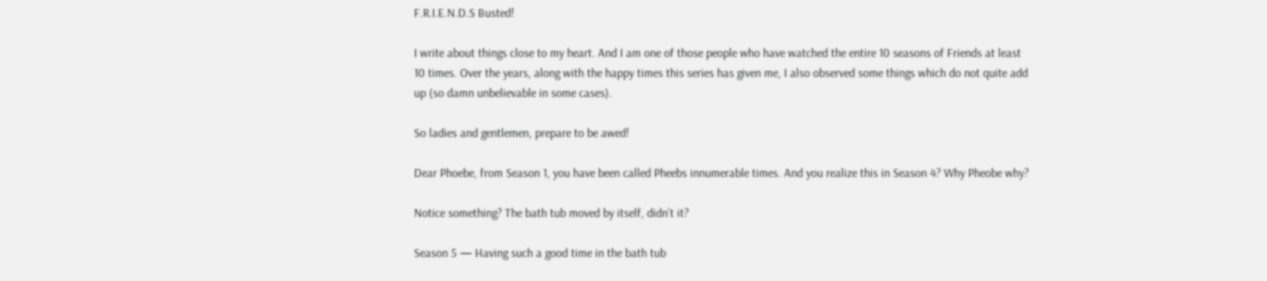F.R.I.E.N.D.S Busted!

I write about things close to my heart. And I am one of those people who have watched the entire 10 seasons of Friends at least 10 times. Over the years, along with the happy times this series has given me, I also observed some things which do not quite add up (so damn unbelievable in some cases).

So ladies and gentlemen, prepare to be awed!

Dear Phoebe, from Season 1, you have been called Pheebs innumerable times. And you realize this in Season 4? Why Pheobe why?

Notice something? The bath tub moved by itself, didn’t it?

Season 5 — Having such a good time in the bath tub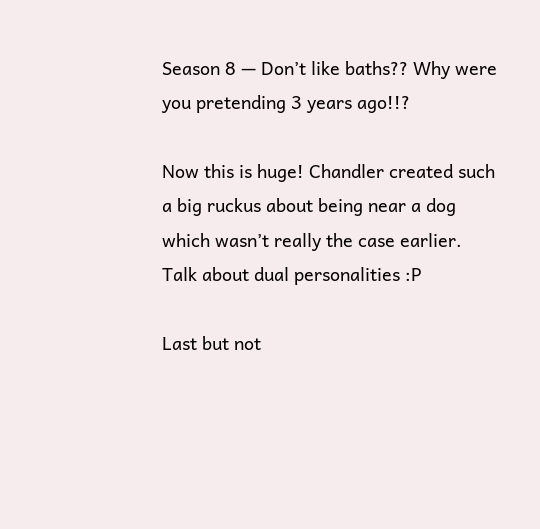Season 8 — Don’t like baths?? Why were you pretending 3 years ago!!?

Now this is huge! Chandler created such a big ruckus about being near a dog which wasn’t really the case earlier. Talk about dual personalities :P

Last but not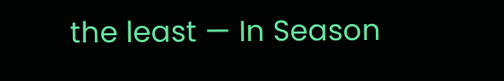the least — In Season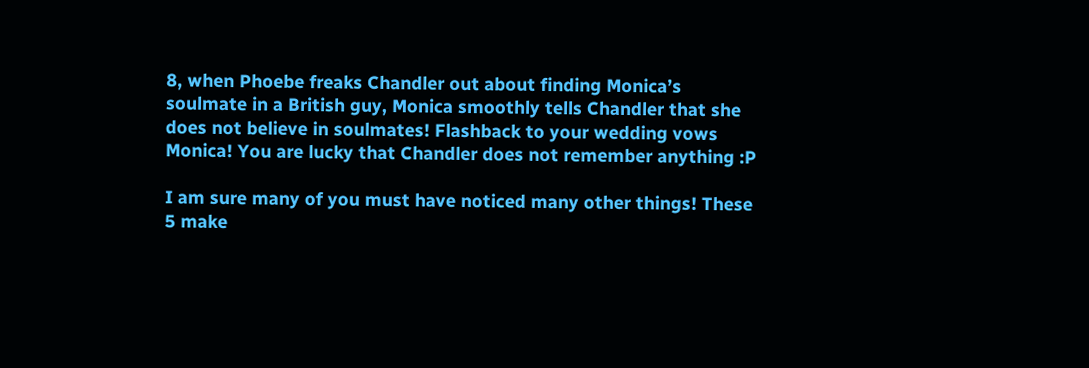8, when Phoebe freaks Chandler out about finding Monica’s soulmate in a British guy, Monica smoothly tells Chandler that she does not believe in soulmates! Flashback to your wedding vows Monica! You are lucky that Chandler does not remember anything :P

I am sure many of you must have noticed many other things! These 5 make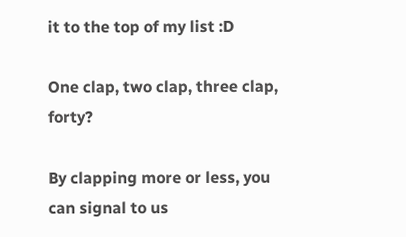it to the top of my list :D

One clap, two clap, three clap, forty?

By clapping more or less, you can signal to us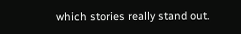which stories really stand out.